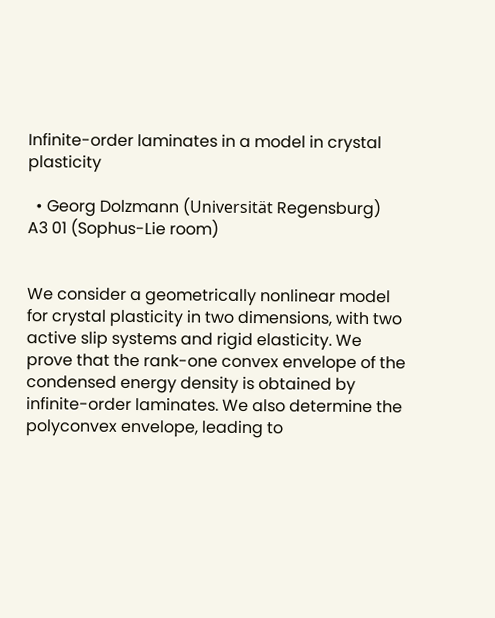Infinite-order laminates in a model in crystal plasticity

  • Georg Dolzmann (Universität Regensburg)
A3 01 (Sophus-Lie room)


We consider a geometrically nonlinear model for crystal plasticity in two dimensions, with two active slip systems and rigid elasticity. We prove that the rank-one convex envelope of the condensed energy density is obtained by infinite-order laminates. We also determine the polyconvex envelope, leading to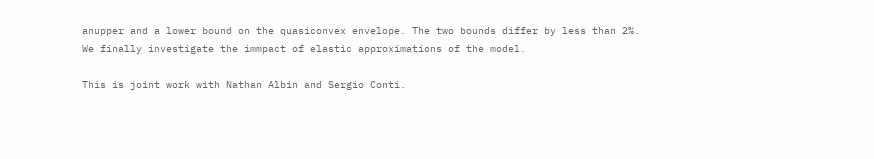anupper and a lower bound on the quasiconvex envelope. The two bounds differ by less than 2%. We finally investigate the immpact of elastic approximations of the model.

This is joint work with Nathan Albin and Sergio Conti.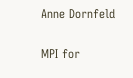Anne Dornfeld

MPI for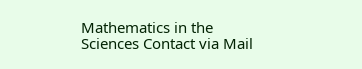Mathematics in the Sciences Contact via Mail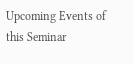Upcoming Events of this Seminar